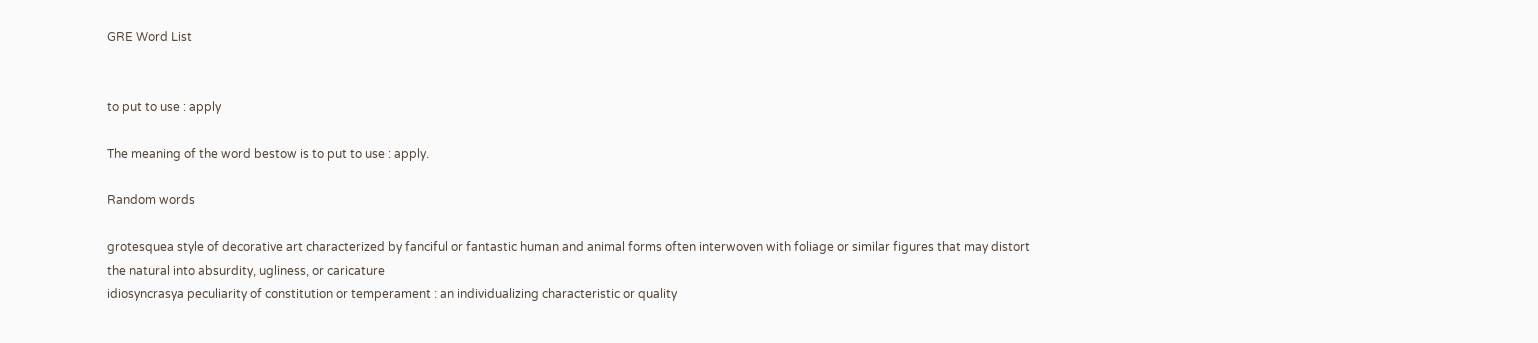GRE Word List


to put to use : apply

The meaning of the word bestow is to put to use : apply.

Random words

grotesquea style of decorative art characterized by fanciful or fantastic human and animal forms often interwoven with foliage or similar figures that may distort the natural into absurdity, ugliness, or caricature
idiosyncrasya peculiarity of constitution or temperament : an individualizing characteristic or quality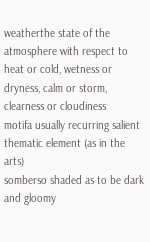weatherthe state of the atmosphere with respect to heat or cold, wetness or dryness, calm or storm, clearness or cloudiness
motifa usually recurring salient thematic element (as in the arts)
somberso shaded as to be dark and gloomy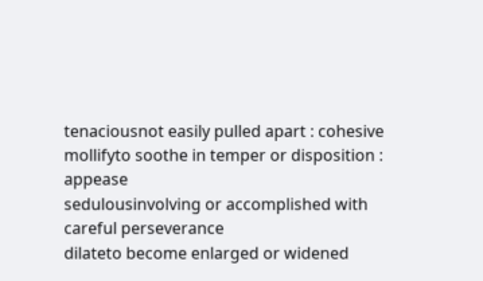tenaciousnot easily pulled apart : cohesive
mollifyto soothe in temper or disposition : appease
sedulousinvolving or accomplished with careful perseverance
dilateto become enlarged or widened